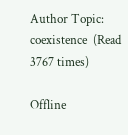Author Topic: coexistence  (Read 3767 times)

Offline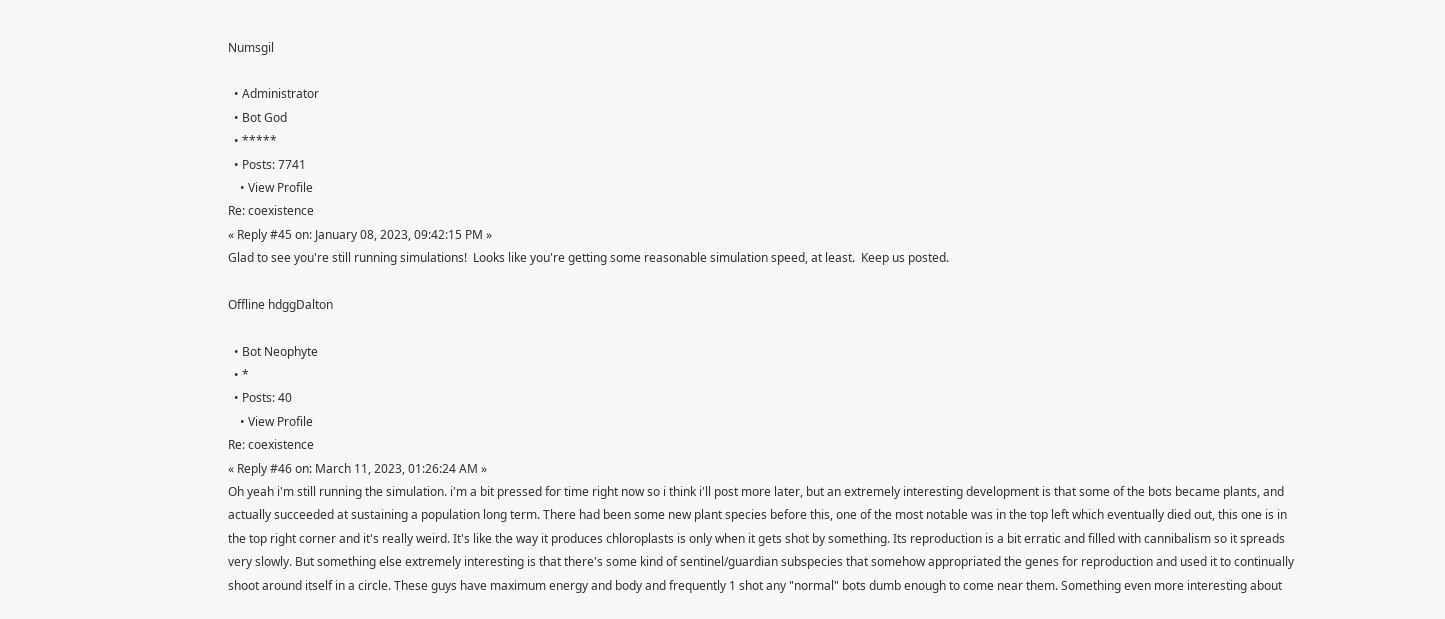Numsgil

  • Administrator
  • Bot God
  • *****
  • Posts: 7741
    • View Profile
Re: coexistence
« Reply #45 on: January 08, 2023, 09:42:15 PM »
Glad to see you're still running simulations!  Looks like you're getting some reasonable simulation speed, at least.  Keep us posted.

Offline hdggDalton

  • Bot Neophyte
  • *
  • Posts: 40
    • View Profile
Re: coexistence
« Reply #46 on: March 11, 2023, 01:26:24 AM »
Oh yeah i'm still running the simulation. i'm a bit pressed for time right now so i think i'll post more later, but an extremely interesting development is that some of the bots became plants, and actually succeeded at sustaining a population long term. There had been some new plant species before this, one of the most notable was in the top left which eventually died out, this one is in the top right corner and it's really weird. It's like the way it produces chloroplasts is only when it gets shot by something. Its reproduction is a bit erratic and filled with cannibalism so it spreads very slowly. But something else extremely interesting is that there's some kind of sentinel/guardian subspecies that somehow appropriated the genes for reproduction and used it to continually shoot around itself in a circle. These guys have maximum energy and body and frequently 1 shot any "normal" bots dumb enough to come near them. Something even more interesting about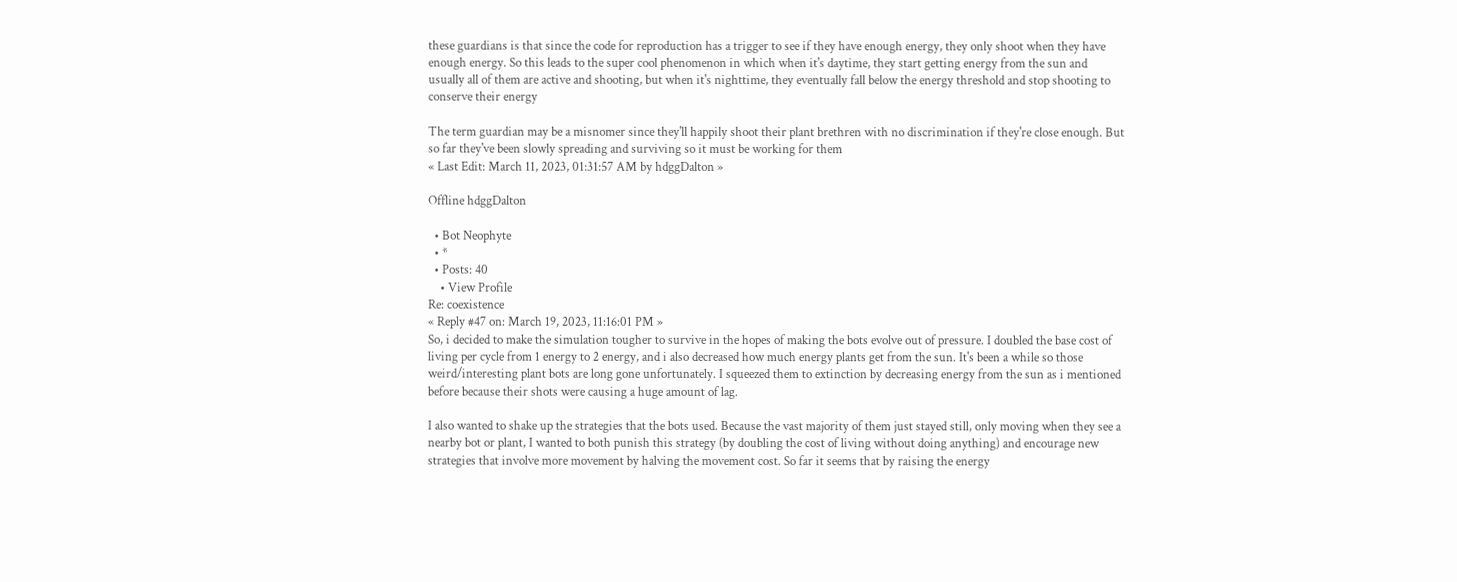these guardians is that since the code for reproduction has a trigger to see if they have enough energy, they only shoot when they have enough energy. So this leads to the super cool phenomenon in which when it's daytime, they start getting energy from the sun and usually all of them are active and shooting, but when it's nighttime, they eventually fall below the energy threshold and stop shooting to conserve their energy

The term guardian may be a misnomer since they'll happily shoot their plant brethren with no discrimination if they're close enough. But so far they've been slowly spreading and surviving so it must be working for them
« Last Edit: March 11, 2023, 01:31:57 AM by hdggDalton »

Offline hdggDalton

  • Bot Neophyte
  • *
  • Posts: 40
    • View Profile
Re: coexistence
« Reply #47 on: March 19, 2023, 11:16:01 PM »
So, i decided to make the simulation tougher to survive in the hopes of making the bots evolve out of pressure. I doubled the base cost of living per cycle from 1 energy to 2 energy, and i also decreased how much energy plants get from the sun. It's been a while so those weird/interesting plant bots are long gone unfortunately. I squeezed them to extinction by decreasing energy from the sun as i mentioned before because their shots were causing a huge amount of lag.

I also wanted to shake up the strategies that the bots used. Because the vast majority of them just stayed still, only moving when they see a nearby bot or plant, I wanted to both punish this strategy (by doubling the cost of living without doing anything) and encourage new strategies that involve more movement by halving the movement cost. So far it seems that by raising the energy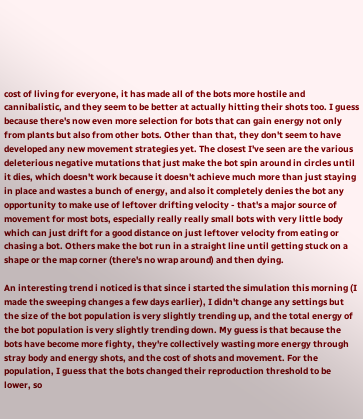cost of living for everyone, it has made all of the bots more hostile and cannibalistic, and they seem to be better at actually hitting their shots too. I guess because there's now even more selection for bots that can gain energy not only from plants but also from other bots. Other than that, they don't seem to have developed any new movement strategies yet. The closest I've seen are the various deleterious negative mutations that just make the bot spin around in circles until it dies, which doesn't work because it doesn't achieve much more than just staying in place and wastes a bunch of energy, and also it completely denies the bot any opportunity to make use of leftover drifting velocity - that's a major source of movement for most bots, especially really really small bots with very little body which can just drift for a good distance on just leftover velocity from eating or chasing a bot. Others make the bot run in a straight line until getting stuck on a shape or the map corner (there's no wrap around) and then dying.

An interesting trend i noticed is that since i started the simulation this morning (I made the sweeping changes a few days earlier), I didn't change any settings but the size of the bot population is very slightly trending up, and the total energy of the bot population is very slightly trending down. My guess is that because the bots have become more fighty, they're collectively wasting more energy through stray body and energy shots, and the cost of shots and movement. For the population, I guess that the bots changed their reproduction threshold to be lower, so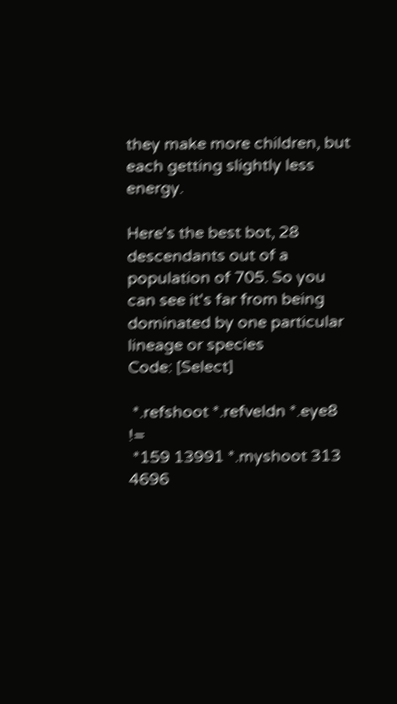they make more children, but each getting slightly less energy.

Here's the best bot, 28 descendants out of a population of 705. So you can see it's far from being dominated by one particular lineage or species
Code: [Select]

 *.refshoot *.refveldn *.eye8 !=
 *159 13991 *.myshoot 313 4696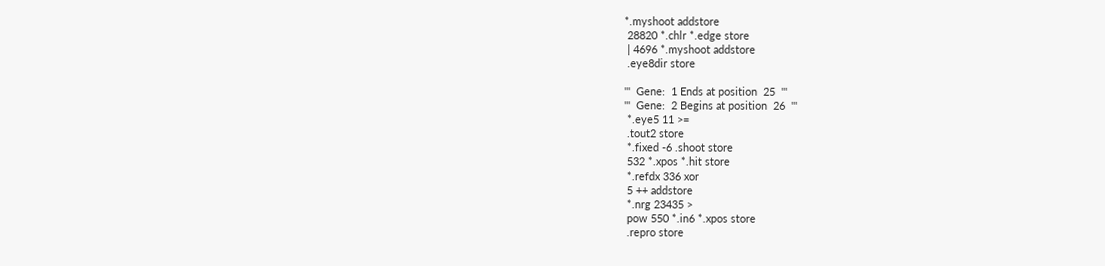*.myshoot addstore
 28820 *.chlr *.edge store
 | 4696 *.myshoot addstore
 .eye8dir store

'''  Gene:  1 Ends at position  25  '''
'''  Gene:  2 Begins at position  26  '''
 *.eye5 11 >=
 .tout2 store
 *.fixed -6 .shoot store
 532 *.xpos *.hit store
 *.refdx 336 xor
 5 ++ addstore
 *.nrg 23435 >
 pow 550 *.in6 *.xpos store
 .repro store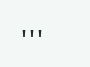'''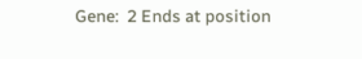Gene:  2 Ends at position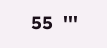55  '''